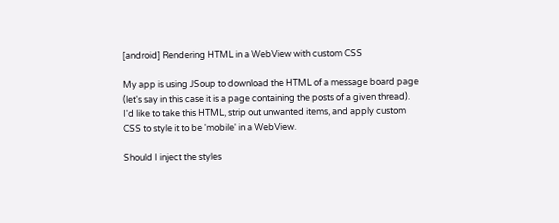[android] Rendering HTML in a WebView with custom CSS

My app is using JSoup to download the HTML of a message board page (let's say in this case it is a page containing the posts of a given thread). I'd like to take this HTML, strip out unwanted items, and apply custom CSS to style it to be 'mobile' in a WebView.

Should I inject the styles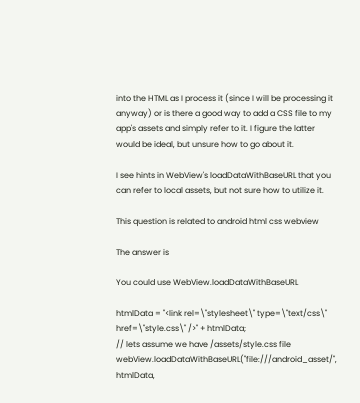into the HTML as I process it (since I will be processing it anyway) or is there a good way to add a CSS file to my app's assets and simply refer to it. I figure the latter would be ideal, but unsure how to go about it.

I see hints in WebView's loadDataWithBaseURL that you can refer to local assets, but not sure how to utilize it.

This question is related to android html css webview

The answer is

You could use WebView.loadDataWithBaseURL

htmlData = "<link rel=\"stylesheet\" type=\"text/css\" href=\"style.css\" />" + htmlData;
// lets assume we have /assets/style.css file
webView.loadDataWithBaseURL("file:///android_asset/", htmlData,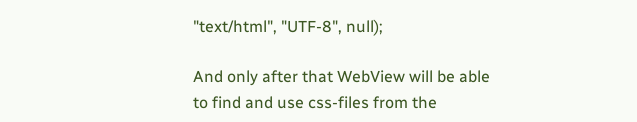"text/html", "UTF-8", null);

And only after that WebView will be able to find and use css-files from the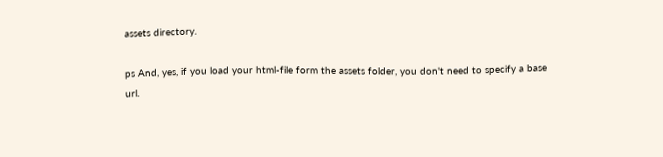assets directory.

ps And, yes, if you load your html-file form the assets folder, you don't need to specify a base url.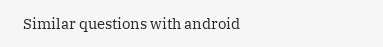Similar questions with android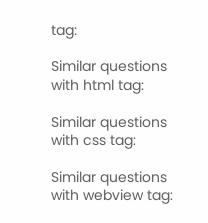tag:

Similar questions with html tag:

Similar questions with css tag:

Similar questions with webview tag: